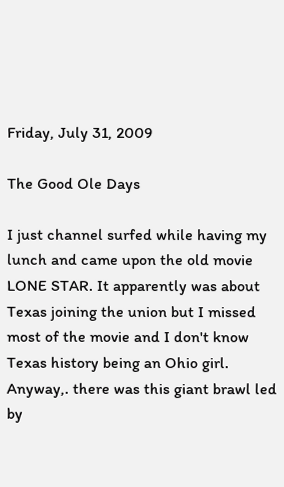Friday, July 31, 2009

The Good Ole Days

I just channel surfed while having my lunch and came upon the old movie LONE STAR. It apparently was about Texas joining the union but I missed most of the movie and I don't know Texas history being an Ohio girl.
Anyway,. there was this giant brawl led by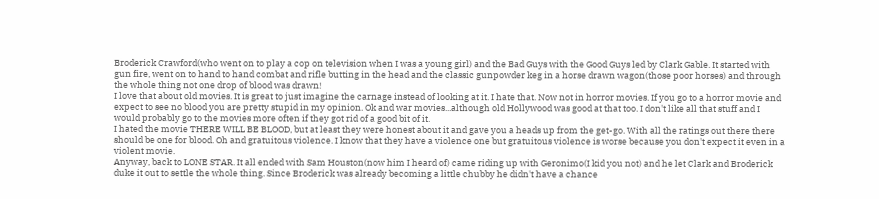Broderick Crawford(who went on to play a cop on television when I was a young girl) and the Bad Guys with the Good Guys led by Clark Gable. It started with gun fire, went on to hand to hand combat and rifle butting in the head and the classic gunpowder keg in a horse drawn wagon(those poor horses) and through the whole thing not one drop of blood was drawn!
I love that about old movies. It is great to just imagine the carnage instead of looking at it. I hate that. Now not in horror movies. If you go to a horror movie and expect to see no blood you are pretty stupid in my opinion. Ok and war movies...although old Hollywood was good at that too. I don't like all that stuff and I would probably go to the movies more often if they got rid of a good bit of it.
I hated the movie THERE WILL BE BLOOD, but at least they were honest about it and gave you a heads up from the get-go. With all the ratings out there there should be one for blood. Oh and gratuitous violence. I know that they have a violence one but gratuitous violence is worse because you don't expect it even in a violent movie.
Anyway, back to LONE STAR. It all ended with Sam Houston(now him I heard of) came riding up with Geronimo(I kid you not) and he let Clark and Broderick duke it out to settle the whole thing. Since Broderick was already becoming a little chubby he didn't have a chance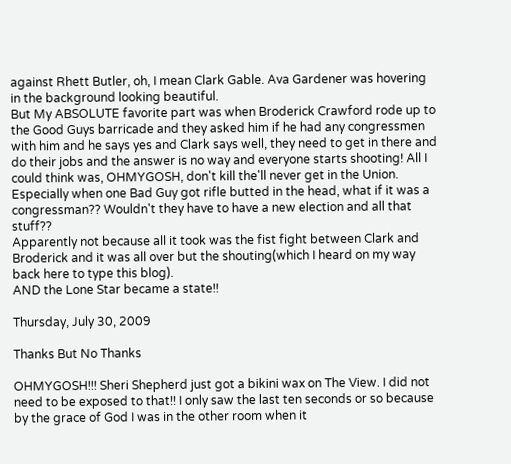against Rhett Butler, oh, I mean Clark Gable. Ava Gardener was hovering in the background looking beautiful.
But My ABSOLUTE favorite part was when Broderick Crawford rode up to the Good Guys barricade and they asked him if he had any congressmen with him and he says yes and Clark says well, they need to get in there and do their jobs and the answer is no way and everyone starts shooting! All I could think was, OHMYGOSH, don't kill the'll never get in the Union. Especially when one Bad Guy got rifle butted in the head, what if it was a congressman?? Wouldn't they have to have a new election and all that stuff??
Apparently not because all it took was the fist fight between Clark and Broderick and it was all over but the shouting(which I heard on my way back here to type this blog).
AND the Lone Star became a state!!

Thursday, July 30, 2009

Thanks But No Thanks

OHMYGOSH!!! Sheri Shepherd just got a bikini wax on The View. I did not need to be exposed to that!! I only saw the last ten seconds or so because by the grace of God I was in the other room when it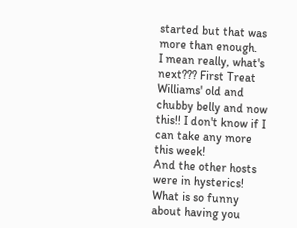started but that was more than enough.
I mean really, what's next??? First Treat Williams' old and chubby belly and now this!! I don't know if I can take any more this week!
And the other hosts were in hysterics! What is so funny about having you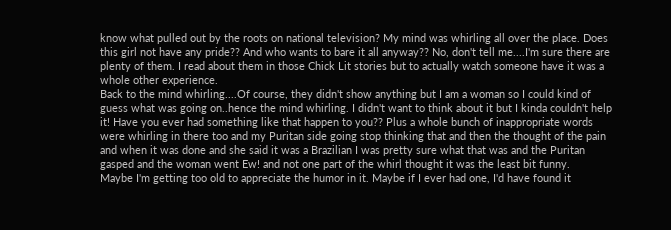know what pulled out by the roots on national television? My mind was whirling all over the place. Does this girl not have any pride?? And who wants to bare it all anyway?? No, don't tell me....I'm sure there are plenty of them. I read about them in those Chick Lit stories but to actually watch someone have it was a whole other experience.
Back to the mind whirling....Of course, they didn't show anything but I am a woman so I could kind of guess what was going on..hence the mind whirling. I didn't want to think about it but I kinda couldn't help it! Have you ever had something like that happen to you?? Plus a whole bunch of inappropriate words were whirling in there too and my Puritan side going stop thinking that and then the thought of the pain and when it was done and she said it was a Brazilian I was pretty sure what that was and the Puritan gasped and the woman went Ew! and not one part of the whirl thought it was the least bit funny.
Maybe I'm getting too old to appreciate the humor in it. Maybe if I ever had one, I'd have found it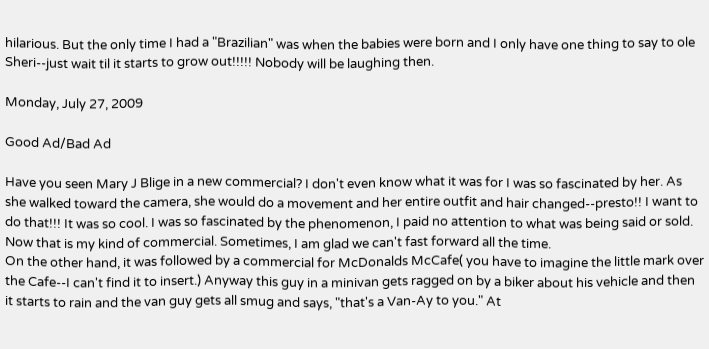hilarious. But the only time I had a "Brazilian" was when the babies were born and I only have one thing to say to ole Sheri--just wait til it starts to grow out!!!!! Nobody will be laughing then.

Monday, July 27, 2009

Good Ad/Bad Ad

Have you seen Mary J Blige in a new commercial? I don't even know what it was for I was so fascinated by her. As she walked toward the camera, she would do a movement and her entire outfit and hair changed--presto!! I want to do that!!! It was so cool. I was so fascinated by the phenomenon, I paid no attention to what was being said or sold. Now that is my kind of commercial. Sometimes, I am glad we can't fast forward all the time.
On the other hand, it was followed by a commercial for McDonalds McCafe( you have to imagine the little mark over the Cafe--I can't find it to insert.) Anyway this guy in a minivan gets ragged on by a biker about his vehicle and then it starts to rain and the van guy gets all smug and says, "that's a Van-Ay to you." At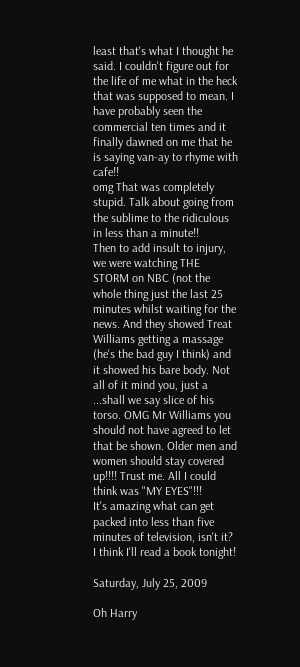least that's what I thought he said. I couldn't figure out for the life of me what in the heck that was supposed to mean. I have probably seen the commercial ten times and it finally dawned on me that he is saying van-ay to rhyme with cafe!!
omg That was completely stupid. Talk about going from the sublime to the ridiculous in less than a minute!!
Then to add insult to injury, we were watching THE STORM on NBC (not the whole thing just the last 25 minutes whilst waiting for the news. And they showed Treat Williams getting a massage (he's the bad guy I think) and it showed his bare body. Not all of it mind you, just a ...shall we say slice of his torso. OMG Mr Williams you should not have agreed to let that be shown. Older men and women should stay covered up!!!! Trust me. All I could think was "MY EYES"!!!
It's amazing what can get packed into less than five minutes of television, isn't it? I think I'll read a book tonight!

Saturday, July 25, 2009

Oh Harry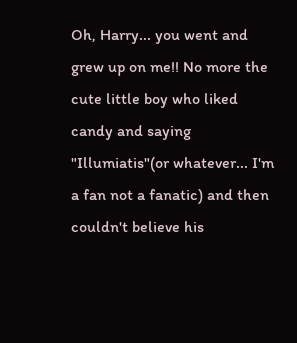Oh, Harry... you went and grew up on me!! No more the cute little boy who liked candy and saying "Illumiatis"(or whatever... I'm a fan not a fanatic) and then couldn't believe his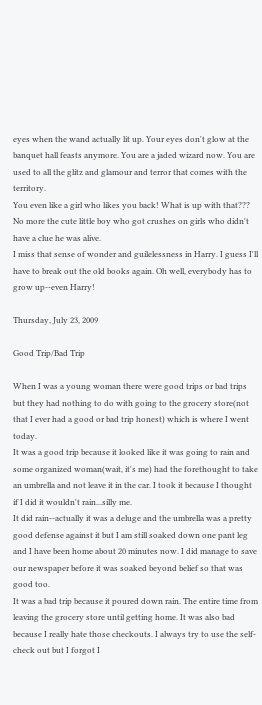eyes when the wand actually lit up. Your eyes don't glow at the banquet hall feasts anymore. You are a jaded wizard now. You are used to all the glitz and glamour and terror that comes with the territory.
You even like a girl who likes you back! What is up with that??? No more the cute little boy who got crushes on girls who didn't have a clue he was alive.
I miss that sense of wonder and guilelessness in Harry. I guess I'll have to break out the old books again. Oh well, everybody has to grow up--even Harry!

Thursday, July 23, 2009

Good Trip/Bad Trip

When I was a young woman there were good trips or bad trips but they had nothing to do with going to the grocery store(not that I ever had a good or bad trip honest) which is where I went today.
It was a good trip because it looked like it was going to rain and some organized woman(wait, it's me) had the forethought to take an umbrella and not leave it in the car. I took it because I thought if I did it wouldn't rain...silly me.
It did rain--actually it was a deluge and the umbrella was a pretty good defense against it but I am still soaked down one pant leg and I have been home about 20 minutes now. I did manage to save our newspaper before it was soaked beyond belief so that was good too.
It was a bad trip because it poured down rain. The entire time from leaving the grocery store until getting home. It was also bad because I really hate those checkouts. I always try to use the self-check out but I forgot I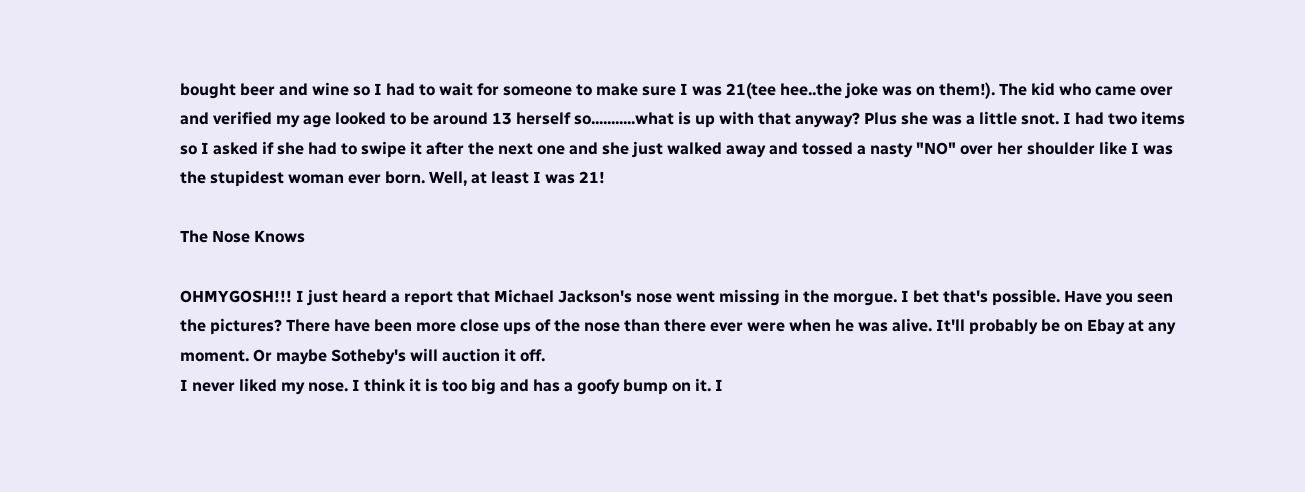bought beer and wine so I had to wait for someone to make sure I was 21(tee hee..the joke was on them!). The kid who came over and verified my age looked to be around 13 herself so...........what is up with that anyway? Plus she was a little snot. I had two items so I asked if she had to swipe it after the next one and she just walked away and tossed a nasty "NO" over her shoulder like I was the stupidest woman ever born. Well, at least I was 21!

The Nose Knows

OHMYGOSH!!! I just heard a report that Michael Jackson's nose went missing in the morgue. I bet that's possible. Have you seen the pictures? There have been more close ups of the nose than there ever were when he was alive. It'll probably be on Ebay at any moment. Or maybe Sotheby's will auction it off.
I never liked my nose. I think it is too big and has a goofy bump on it. I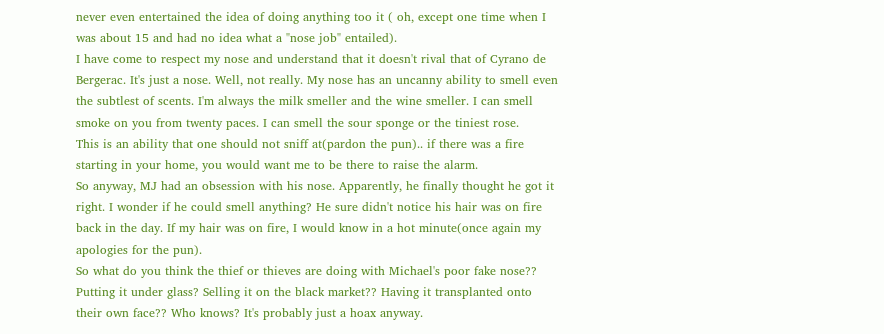never even entertained the idea of doing anything too it ( oh, except one time when I was about 15 and had no idea what a "nose job" entailed).
I have come to respect my nose and understand that it doesn't rival that of Cyrano de Bergerac. It's just a nose. Well, not really. My nose has an uncanny ability to smell even the subtlest of scents. I'm always the milk smeller and the wine smeller. I can smell smoke on you from twenty paces. I can smell the sour sponge or the tiniest rose.
This is an ability that one should not sniff at(pardon the pun).. if there was a fire starting in your home, you would want me to be there to raise the alarm.
So anyway, MJ had an obsession with his nose. Apparently, he finally thought he got it right. I wonder if he could smell anything? He sure didn't notice his hair was on fire back in the day. If my hair was on fire, I would know in a hot minute(once again my apologies for the pun).
So what do you think the thief or thieves are doing with Michael's poor fake nose?? Putting it under glass? Selling it on the black market?? Having it transplanted onto their own face?? Who knows? It's probably just a hoax anyway.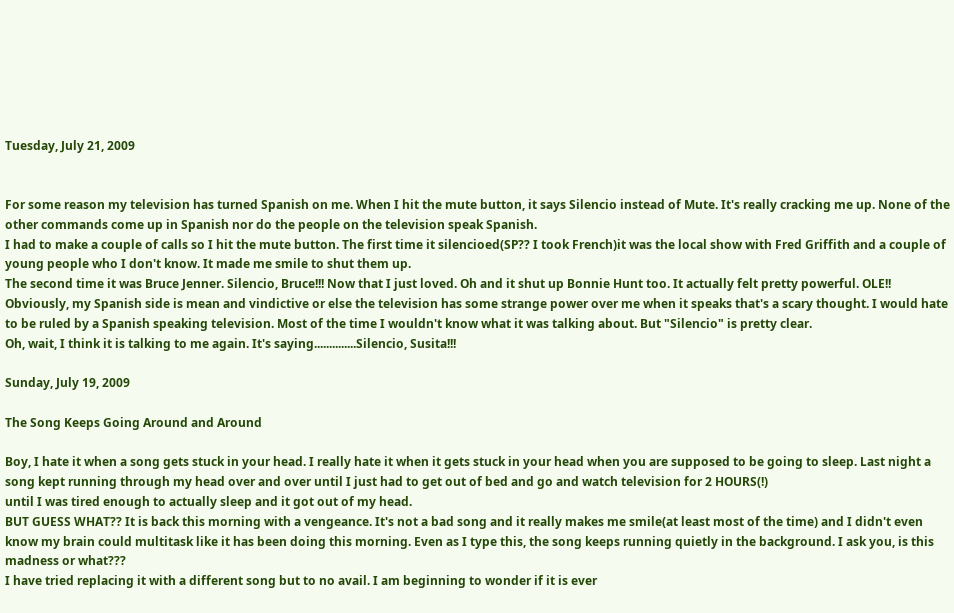Tuesday, July 21, 2009


For some reason my television has turned Spanish on me. When I hit the mute button, it says Silencio instead of Mute. It's really cracking me up. None of the other commands come up in Spanish nor do the people on the television speak Spanish.
I had to make a couple of calls so I hit the mute button. The first time it silencioed(SP?? I took French)it was the local show with Fred Griffith and a couple of young people who I don't know. It made me smile to shut them up.
The second time it was Bruce Jenner. Silencio, Bruce!!! Now that I just loved. Oh and it shut up Bonnie Hunt too. It actually felt pretty powerful. OLE!!
Obviously, my Spanish side is mean and vindictive or else the television has some strange power over me when it speaks that's a scary thought. I would hate to be ruled by a Spanish speaking television. Most of the time I wouldn't know what it was talking about. But "Silencio" is pretty clear.
Oh, wait, I think it is talking to me again. It's saying..............Silencio, Susita!!!

Sunday, July 19, 2009

The Song Keeps Going Around and Around

Boy, I hate it when a song gets stuck in your head. I really hate it when it gets stuck in your head when you are supposed to be going to sleep. Last night a song kept running through my head over and over until I just had to get out of bed and go and watch television for 2 HOURS(!)
until I was tired enough to actually sleep and it got out of my head.
BUT GUESS WHAT?? It is back this morning with a vengeance. It's not a bad song and it really makes me smile(at least most of the time) and I didn't even know my brain could multitask like it has been doing this morning. Even as I type this, the song keeps running quietly in the background. I ask you, is this madness or what???
I have tried replacing it with a different song but to no avail. I am beginning to wonder if it is ever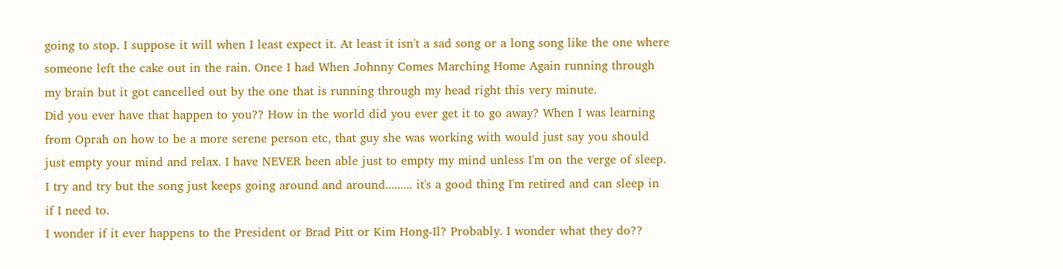going to stop. I suppose it will when I least expect it. At least it isn't a sad song or a long song like the one where someone left the cake out in the rain. Once I had When Johnny Comes Marching Home Again running through my brain but it got cancelled out by the one that is running through my head right this very minute.
Did you ever have that happen to you?? How in the world did you ever get it to go away? When I was learning from Oprah on how to be a more serene person etc, that guy she was working with would just say you should just empty your mind and relax. I have NEVER been able just to empty my mind unless I'm on the verge of sleep. I try and try but the song just keeps going around and around......... it's a good thing I'm retired and can sleep in if I need to.
I wonder if it ever happens to the President or Brad Pitt or Kim Hong-Il? Probably. I wonder what they do??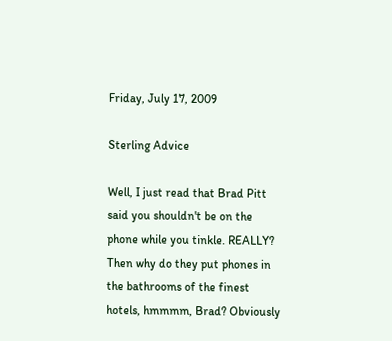Friday, July 17, 2009

Sterling Advice

Well, I just read that Brad Pitt said you shouldn't be on the phone while you tinkle. REALLY? Then why do they put phones in the bathrooms of the finest hotels, hmmmm, Brad? Obviously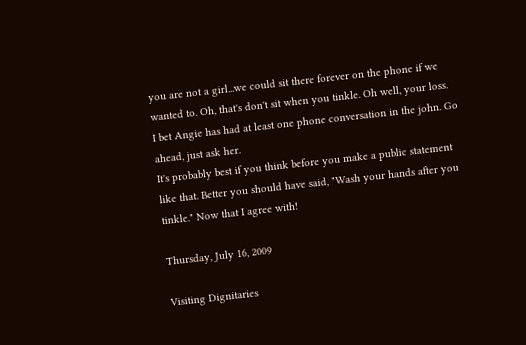you are not a girl...we could sit there forever on the phone if we wanted to. Oh, that's don't sit when you tinkle. Oh well, your loss.
I bet Angie has had at least one phone conversation in the john. Go ahead, just ask her.
It's probably best if you think before you make a public statement like that. Better you should have said, "Wash your hands after you tinkle." Now that I agree with!

Thursday, July 16, 2009

Visiting Dignitaries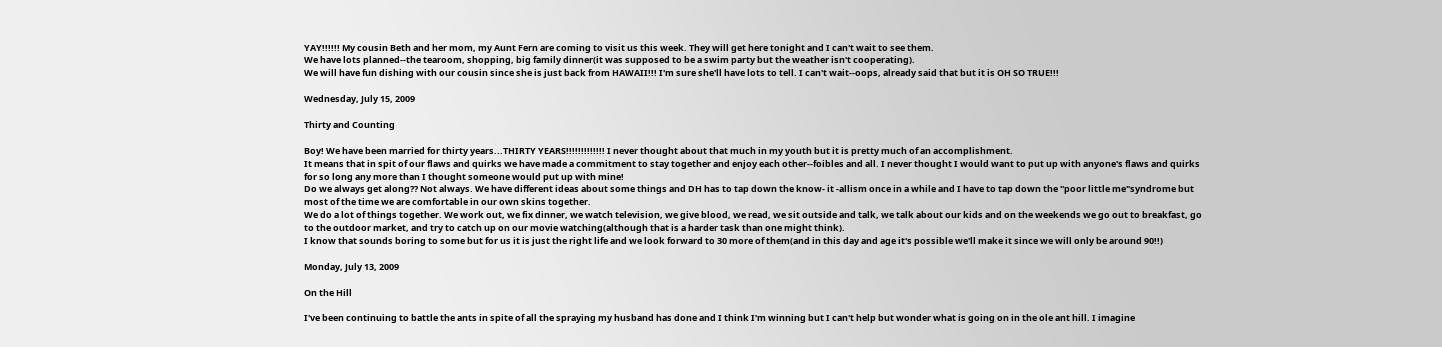YAY!!!!!! My cousin Beth and her mom, my Aunt Fern are coming to visit us this week. They will get here tonight and I can't wait to see them.
We have lots planned--the tearoom, shopping, big family dinner(it was supposed to be a swim party but the weather isn't cooperating).
We will have fun dishing with our cousin since she is just back from HAWAII!!! I'm sure she'll have lots to tell. I can't wait--oops, already said that but it is OH SO TRUE!!!

Wednesday, July 15, 2009

Thirty and Counting

Boy! We have been married for thirty years...THIRTY YEARS!!!!!!!!!!!!! I never thought about that much in my youth but it is pretty much of an accomplishment.
It means that in spit of our flaws and quirks we have made a commitment to stay together and enjoy each other--foibles and all. I never thought I would want to put up with anyone's flaws and quirks for so long any more than I thought someone would put up with mine!
Do we always get along?? Not always. We have different ideas about some things and DH has to tap down the know- it -allism once in a while and I have to tap down the "poor little me"syndrome but most of the time we are comfortable in our own skins together.
We do a lot of things together. We work out, we fix dinner, we watch television, we give blood, we read, we sit outside and talk, we talk about our kids and on the weekends we go out to breakfast, go to the outdoor market, and try to catch up on our movie watching(although that is a harder task than one might think).
I know that sounds boring to some but for us it is just the right life and we look forward to 30 more of them(and in this day and age it's possible we'll make it since we will only be around 90!!)

Monday, July 13, 2009

On the Hill

I've been continuing to battle the ants in spite of all the spraying my husband has done and I think I'm winning but I can't help but wonder what is going on in the ole ant hill. I imagine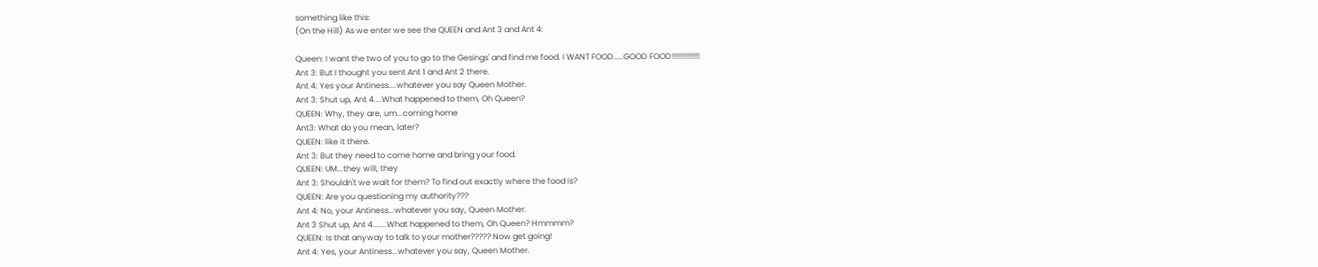something like this:
(On the Hill) As we enter we see the QUEEN and Ant 3 and Ant 4:

Queen: I want the two of you to go to the Gesings' and find me food. I WANT FOOD.....GOOD FOOD!!!!!!!!!!!!!!
Ant 3: But I thought you sent Ant 1 and Ant 2 there.
Ant 4: Yes your Antiness....whatever you say Queen Mother.
Ant 3: Shut up, Ant 4....What happened to them, Oh Queen?
QUEEN: Why, they are, um...coming home
Ant3: What do you mean, later?
QUEEN: like it there.
Ant 3: But they need to come home and bring your food.
QUEEN: UM...they will, they
Ant 3: Shouldn't we wait for them? To find out exactly where the food is?
QUEEN: Are you questioning my authority???
Ant 4: No, your Antiness...whatever you say, Queen Mother.
Ant 3 Shut up, Ant 4.......What happened to them, Oh Queen? Hmmmm?
QUEEN: Is that anyway to talk to your mother????? Now get going!
Ant 4: Yes, your Antiness...whatever you say, Queen Mother.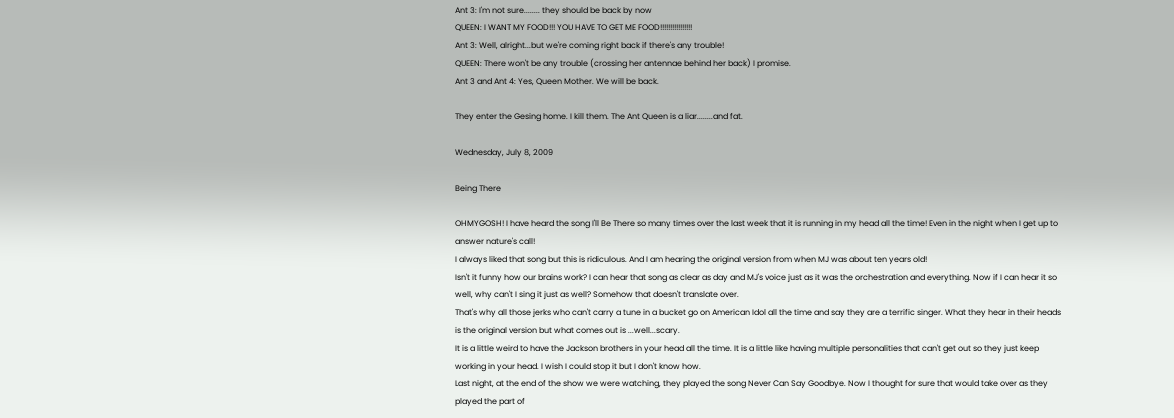Ant 3: I'm not sure........ they should be back by now
QUEEN: I WANT MY FOOD!!! YOU HAVE TO GET ME FOOD!!!!!!!!!!!!!!!!
Ant 3: Well, alright...but we're coming right back if there's any trouble!
QUEEN: There won't be any trouble (crossing her antennae behind her back) I promise.
Ant 3 and Ant 4: Yes, Queen Mother. We will be back.

They enter the Gesing home. I kill them. The Ant Queen is a liar........and fat.

Wednesday, July 8, 2009

Being There

OHMYGOSH! I have heard the song I'll Be There so many times over the last week that it is running in my head all the time! Even in the night when I get up to answer nature's call!
I always liked that song but this is ridiculous. And I am hearing the original version from when MJ was about ten years old!
Isn't it funny how our brains work? I can hear that song as clear as day and MJ's voice just as it was the orchestration and everything. Now if I can hear it so well, why can't I sing it just as well? Somehow that doesn't translate over.
That's why all those jerks who can't carry a tune in a bucket go on American Idol all the time and say they are a terrific singer. What they hear in their heads is the original version but what comes out is ...well...scary.
It is a little weird to have the Jackson brothers in your head all the time. It is a little like having multiple personalities that can't get out so they just keep working in your head. I wish I could stop it but I don't know how.
Last night, at the end of the show we were watching, they played the song Never Can Say Goodbye. Now I thought for sure that would take over as they played the part of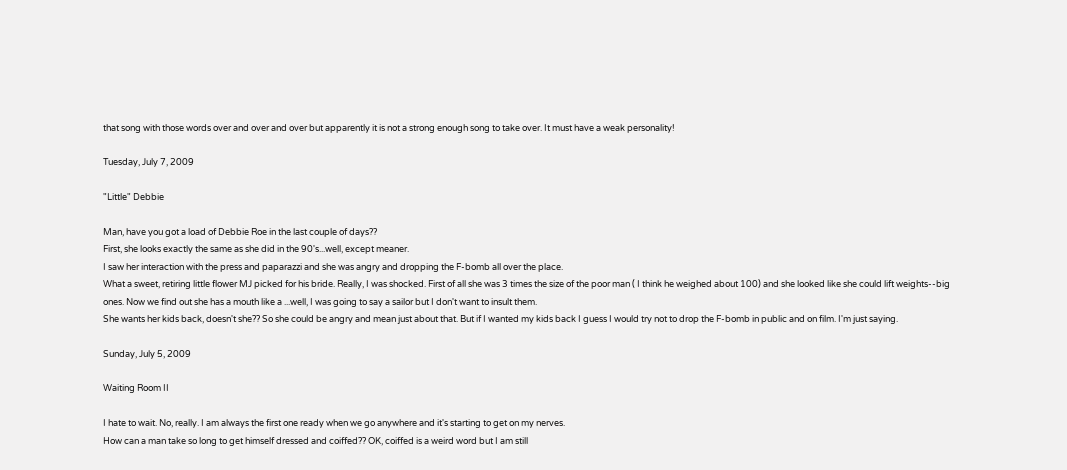that song with those words over and over and over but apparently it is not a strong enough song to take over. It must have a weak personality!

Tuesday, July 7, 2009

"Little" Debbie

Man, have you got a load of Debbie Roe in the last couple of days??
First, she looks exactly the same as she did in the 90's...well, except meaner.
I saw her interaction with the press and paparazzi and she was angry and dropping the F-bomb all over the place.
What a sweet, retiring little flower MJ picked for his bride. Really, I was shocked. First of all she was 3 times the size of the poor man ( I think he weighed about 100) and she looked like she could lift weights--big ones. Now we find out she has a mouth like a ...well, I was going to say a sailor but I don't want to insult them.
She wants her kids back, doesn't she?? So she could be angry and mean just about that. But if I wanted my kids back I guess I would try not to drop the F-bomb in public and on film. I'm just saying.

Sunday, July 5, 2009

Waiting Room II

I hate to wait. No, really. I am always the first one ready when we go anywhere and it's starting to get on my nerves.
How can a man take so long to get himself dressed and coiffed?? OK, coiffed is a weird word but I am still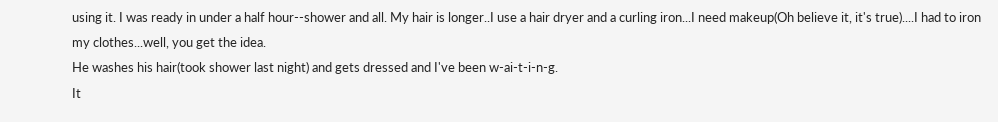using it. I was ready in under a half hour--shower and all. My hair is longer..I use a hair dryer and a curling iron...I need makeup(Oh believe it, it's true)....I had to iron my clothes...well, you get the idea.
He washes his hair(took shower last night) and gets dressed and I've been w-ai-t-i-n-g.
It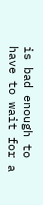is bad enough to have to wait for a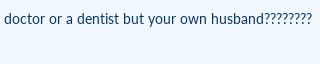doctor or a dentist but your own husband????????